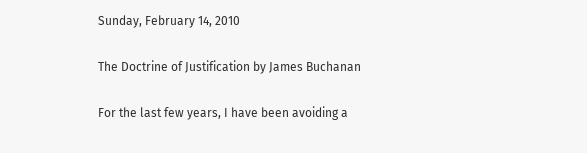Sunday, February 14, 2010

The Doctrine of Justification by James Buchanan

For the last few years, I have been avoiding a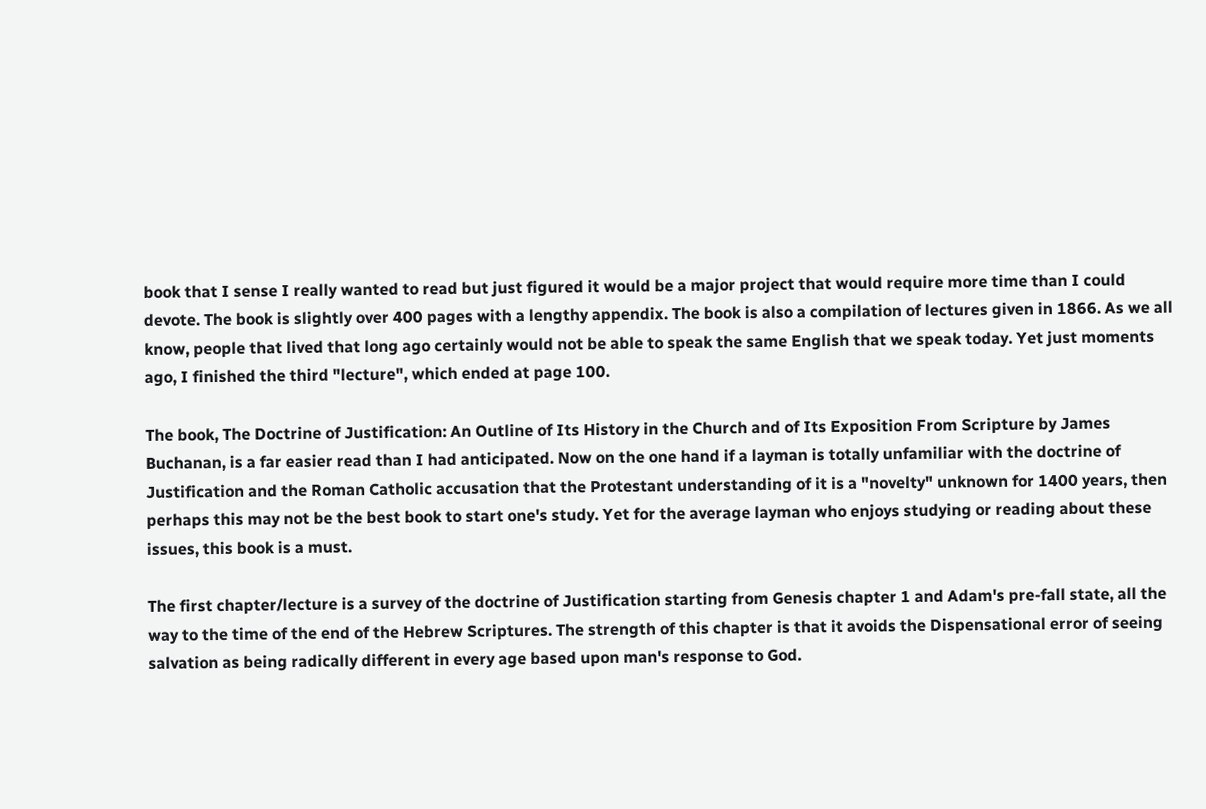book that I sense I really wanted to read but just figured it would be a major project that would require more time than I could devote. The book is slightly over 400 pages with a lengthy appendix. The book is also a compilation of lectures given in 1866. As we all know, people that lived that long ago certainly would not be able to speak the same English that we speak today. Yet just moments ago, I finished the third "lecture", which ended at page 100.

The book, The Doctrine of Justification: An Outline of Its History in the Church and of Its Exposition From Scripture by James Buchanan, is a far easier read than I had anticipated. Now on the one hand if a layman is totally unfamiliar with the doctrine of Justification and the Roman Catholic accusation that the Protestant understanding of it is a "novelty" unknown for 1400 years, then perhaps this may not be the best book to start one's study. Yet for the average layman who enjoys studying or reading about these issues, this book is a must.

The first chapter/lecture is a survey of the doctrine of Justification starting from Genesis chapter 1 and Adam's pre-fall state, all the way to the time of the end of the Hebrew Scriptures. The strength of this chapter is that it avoids the Dispensational error of seeing salvation as being radically different in every age based upon man's response to God.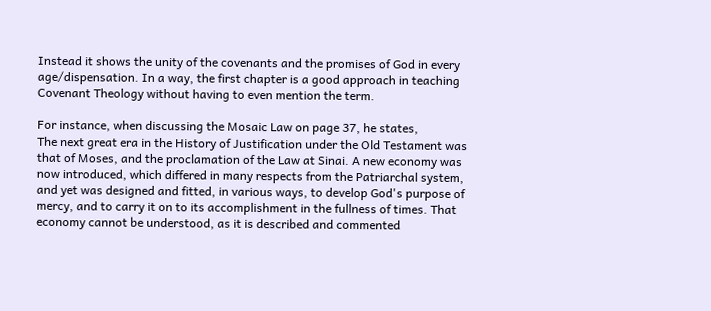Instead it shows the unity of the covenants and the promises of God in every age/dispensation. In a way, the first chapter is a good approach in teaching Covenant Theology without having to even mention the term.

For instance, when discussing the Mosaic Law on page 37, he states,
The next great era in the History of Justification under the Old Testament was that of Moses, and the proclamation of the Law at Sinai. A new economy was now introduced, which differed in many respects from the Patriarchal system, and yet was designed and fitted, in various ways, to develop God's purpose of mercy, and to carry it on to its accomplishment in the fullness of times. That economy cannot be understood, as it is described and commented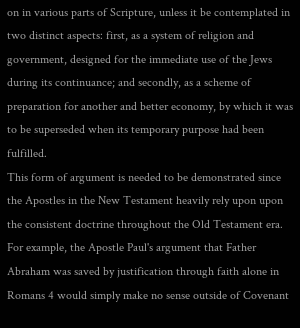on in various parts of Scripture, unless it be contemplated in two distinct aspects: first, as a system of religion and government, designed for the immediate use of the Jews during its continuance; and secondly, as a scheme of preparation for another and better economy, by which it was to be superseded when its temporary purpose had been fulfilled.
This form of argument is needed to be demonstrated since the Apostles in the New Testament heavily rely upon upon the consistent doctrine throughout the Old Testament era. For example, the Apostle Paul's argument that Father Abraham was saved by justification through faith alone in Romans 4 would simply make no sense outside of Covenant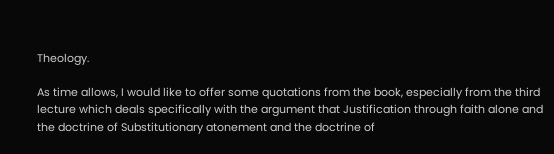Theology.

As time allows, I would like to offer some quotations from the book, especially from the third lecture which deals specifically with the argument that Justification through faith alone and the doctrine of Substitutionary atonement and the doctrine of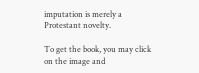imputation is merely a Protestant novelty.

To get the book, you may click on the image and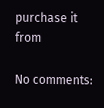purchase it from

No comments: